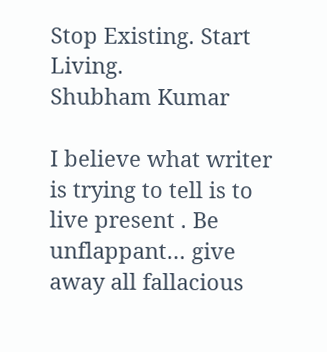Stop Existing. Start Living.
Shubham Kumar

I believe what writer is trying to tell is to live present . Be unflappant… give away all fallacious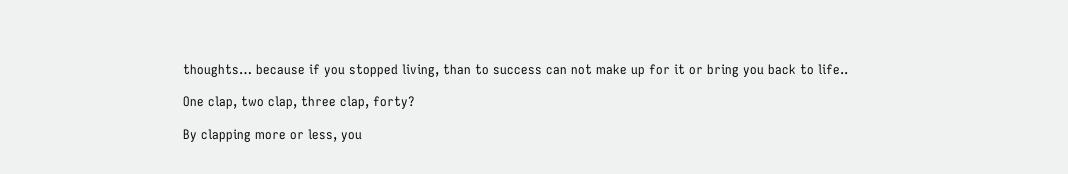thoughts… because if you stopped living, than to success can not make up for it or bring you back to life..

One clap, two clap, three clap, forty?

By clapping more or less, you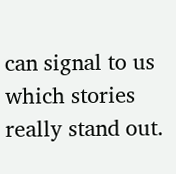can signal to us which stories really stand out.